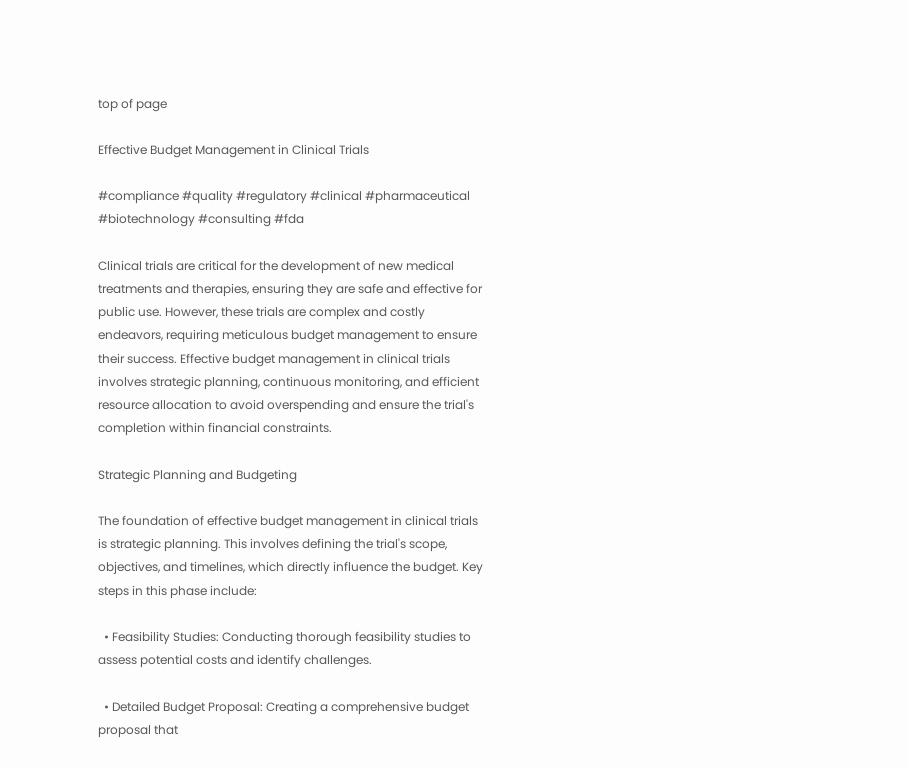top of page

Effective Budget Management in Clinical Trials

#compliance #quality #regulatory #clinical #pharmaceutical #biotechnology #consulting #fda

Clinical trials are critical for the development of new medical treatments and therapies, ensuring they are safe and effective for public use. However, these trials are complex and costly endeavors, requiring meticulous budget management to ensure their success. Effective budget management in clinical trials involves strategic planning, continuous monitoring, and efficient resource allocation to avoid overspending and ensure the trial's completion within financial constraints.

Strategic Planning and Budgeting

The foundation of effective budget management in clinical trials is strategic planning. This involves defining the trial's scope, objectives, and timelines, which directly influence the budget. Key steps in this phase include:

  • Feasibility Studies: Conducting thorough feasibility studies to assess potential costs and identify challenges.

  • Detailed Budget Proposal: Creating a comprehensive budget proposal that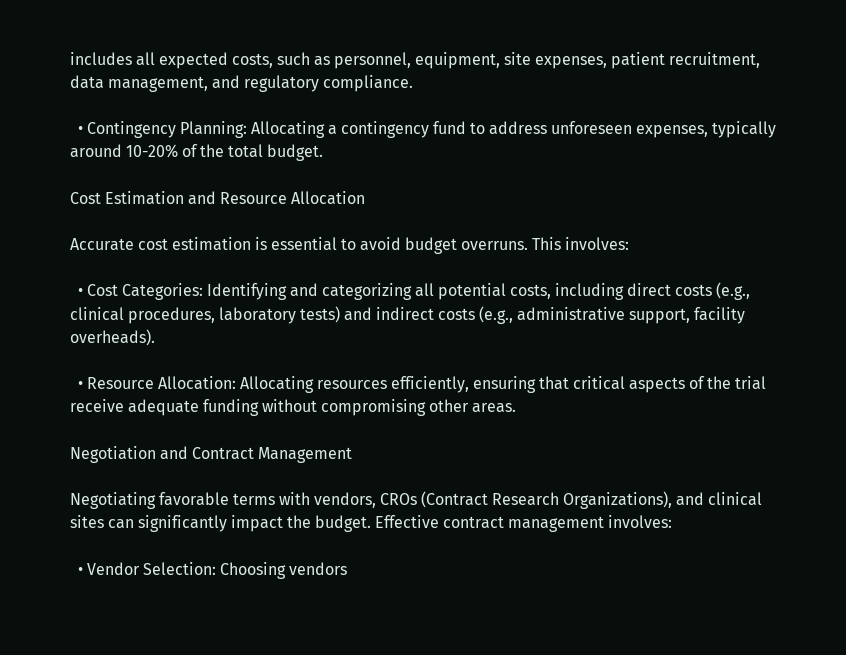includes all expected costs, such as personnel, equipment, site expenses, patient recruitment, data management, and regulatory compliance.

  • Contingency Planning: Allocating a contingency fund to address unforeseen expenses, typically around 10-20% of the total budget.

Cost Estimation and Resource Allocation

Accurate cost estimation is essential to avoid budget overruns. This involves:

  • Cost Categories: Identifying and categorizing all potential costs, including direct costs (e.g., clinical procedures, laboratory tests) and indirect costs (e.g., administrative support, facility overheads).

  • Resource Allocation: Allocating resources efficiently, ensuring that critical aspects of the trial receive adequate funding without compromising other areas.

Negotiation and Contract Management

Negotiating favorable terms with vendors, CROs (Contract Research Organizations), and clinical sites can significantly impact the budget. Effective contract management involves:

  • Vendor Selection: Choosing vendors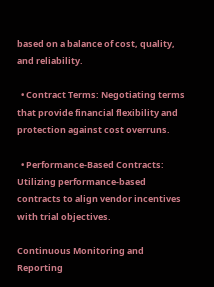based on a balance of cost, quality, and reliability.

  • Contract Terms: Negotiating terms that provide financial flexibility and protection against cost overruns.

  • Performance-Based Contracts: Utilizing performance-based contracts to align vendor incentives with trial objectives.

Continuous Monitoring and Reporting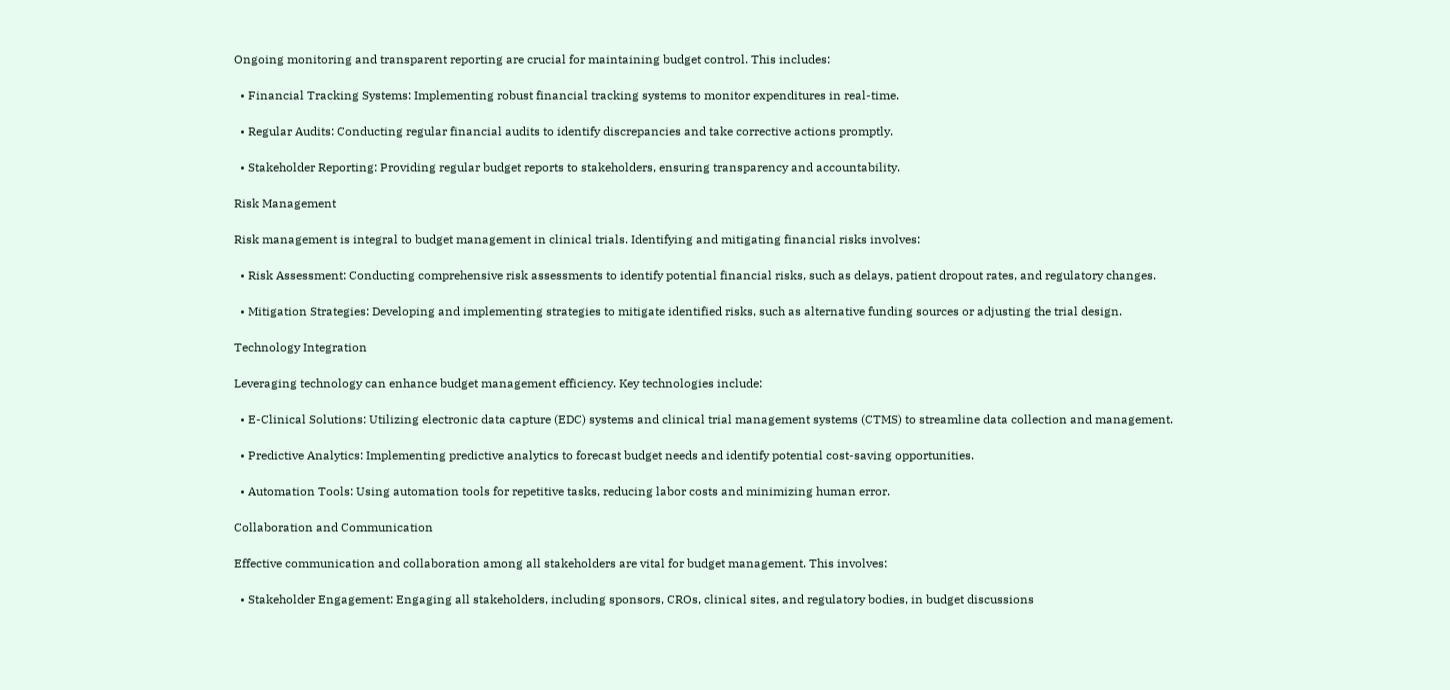Ongoing monitoring and transparent reporting are crucial for maintaining budget control. This includes:

  • Financial Tracking Systems: Implementing robust financial tracking systems to monitor expenditures in real-time.

  • Regular Audits: Conducting regular financial audits to identify discrepancies and take corrective actions promptly.

  • Stakeholder Reporting: Providing regular budget reports to stakeholders, ensuring transparency and accountability.

Risk Management

Risk management is integral to budget management in clinical trials. Identifying and mitigating financial risks involves:

  • Risk Assessment: Conducting comprehensive risk assessments to identify potential financial risks, such as delays, patient dropout rates, and regulatory changes.

  • Mitigation Strategies: Developing and implementing strategies to mitigate identified risks, such as alternative funding sources or adjusting the trial design.

Technology Integration

Leveraging technology can enhance budget management efficiency. Key technologies include:

  • E-Clinical Solutions: Utilizing electronic data capture (EDC) systems and clinical trial management systems (CTMS) to streamline data collection and management.

  • Predictive Analytics: Implementing predictive analytics to forecast budget needs and identify potential cost-saving opportunities.

  • Automation Tools: Using automation tools for repetitive tasks, reducing labor costs and minimizing human error.

Collaboration and Communication

Effective communication and collaboration among all stakeholders are vital for budget management. This involves:

  • Stakeholder Engagement: Engaging all stakeholders, including sponsors, CROs, clinical sites, and regulatory bodies, in budget discussions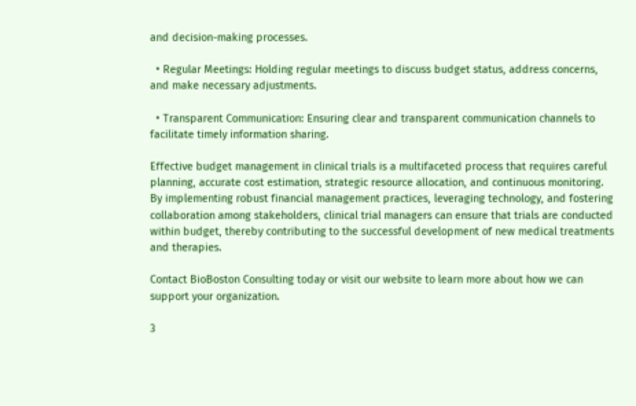and decision-making processes.

  • Regular Meetings: Holding regular meetings to discuss budget status, address concerns, and make necessary adjustments.

  • Transparent Communication: Ensuring clear and transparent communication channels to facilitate timely information sharing.

Effective budget management in clinical trials is a multifaceted process that requires careful planning, accurate cost estimation, strategic resource allocation, and continuous monitoring. By implementing robust financial management practices, leveraging technology, and fostering collaboration among stakeholders, clinical trial managers can ensure that trials are conducted within budget, thereby contributing to the successful development of new medical treatments and therapies.

Contact BioBoston Consulting today or visit our website to learn more about how we can support your organization.

3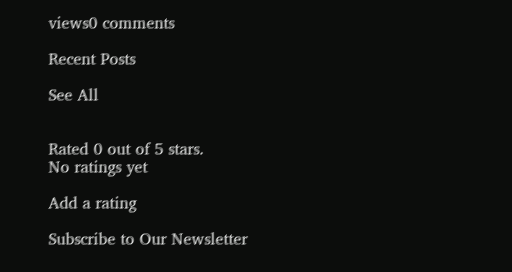views0 comments

Recent Posts

See All


Rated 0 out of 5 stars.
No ratings yet

Add a rating

Subscribe to Our Newsletter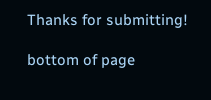Thanks for submitting!

bottom of page